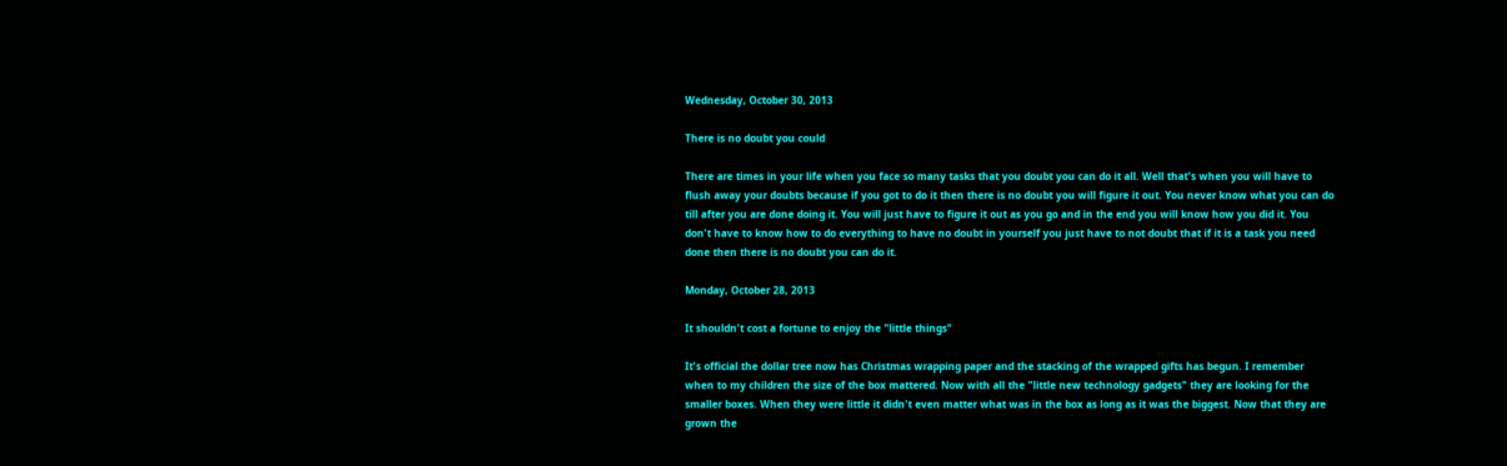Wednesday, October 30, 2013

There is no doubt you could

There are times in your life when you face so many tasks that you doubt you can do it all. Well that's when you will have to flush away your doubts because if you got to do it then there is no doubt you will figure it out. You never know what you can do till after you are done doing it. You will just have to figure it out as you go and in the end you will know how you did it. You don't have to know how to do everything to have no doubt in yourself you just have to not doubt that if it is a task you need done then there is no doubt you can do it.

Monday, October 28, 2013

It shouldn't cost a fortune to enjoy the "little things"

It's official the dollar tree now has Christmas wrapping paper and the stacking of the wrapped gifts has begun. I remember when to my children the size of the box mattered. Now with all the "little new technology gadgets" they are looking for the smaller boxes. When they were little it didn't even matter what was in the box as long as it was the biggest. Now that they are grown the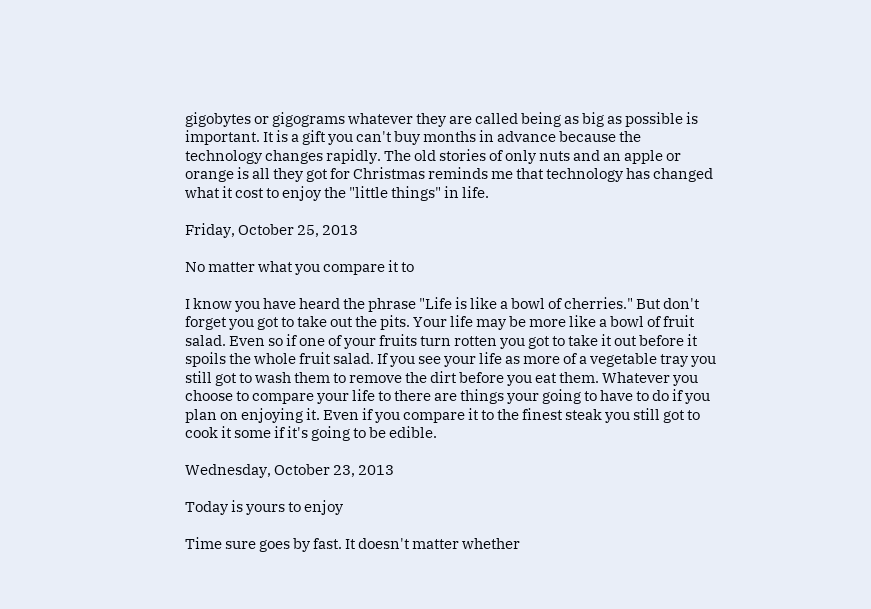gigobytes or gigograms whatever they are called being as big as possible is important. It is a gift you can't buy months in advance because the technology changes rapidly. The old stories of only nuts and an apple or orange is all they got for Christmas reminds me that technology has changed what it cost to enjoy the "little things" in life.

Friday, October 25, 2013

No matter what you compare it to

I know you have heard the phrase "Life is like a bowl of cherries." But don't forget you got to take out the pits. Your life may be more like a bowl of fruit salad. Even so if one of your fruits turn rotten you got to take it out before it spoils the whole fruit salad. If you see your life as more of a vegetable tray you still got to wash them to remove the dirt before you eat them. Whatever you choose to compare your life to there are things your going to have to do if you plan on enjoying it. Even if you compare it to the finest steak you still got to cook it some if it's going to be edible.

Wednesday, October 23, 2013

Today is yours to enjoy

Time sure goes by fast. It doesn't matter whether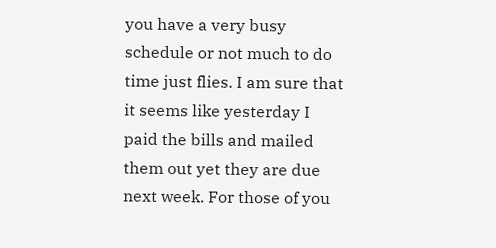you have a very busy schedule or not much to do time just flies. I am sure that it seems like yesterday I paid the bills and mailed them out yet they are due next week. For those of you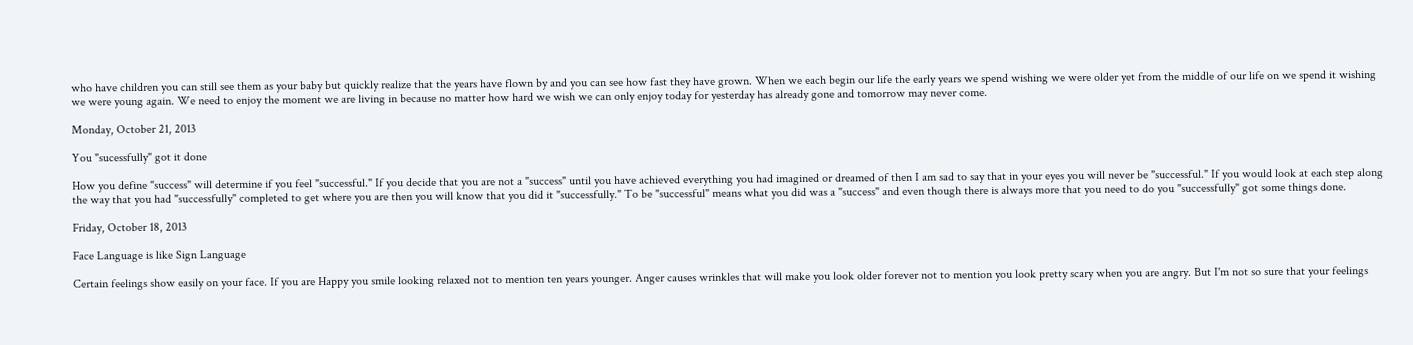who have children you can still see them as your baby but quickly realize that the years have flown by and you can see how fast they have grown. When we each begin our life the early years we spend wishing we were older yet from the middle of our life on we spend it wishing we were young again. We need to enjoy the moment we are living in because no matter how hard we wish we can only enjoy today for yesterday has already gone and tomorrow may never come.

Monday, October 21, 2013

You "sucessfully" got it done

How you define "success" will determine if you feel "successful." If you decide that you are not a "success" until you have achieved everything you had imagined or dreamed of then I am sad to say that in your eyes you will never be "successful." If you would look at each step along the way that you had "successfully" completed to get where you are then you will know that you did it "successfully." To be "successful" means what you did was a "success" and even though there is always more that you need to do you "successfully" got some things done.

Friday, October 18, 2013

Face Language is like Sign Language

Certain feelings show easily on your face. If you are Happy you smile looking relaxed not to mention ten years younger. Anger causes wrinkles that will make you look older forever not to mention you look pretty scary when you are angry. But I'm not so sure that your feelings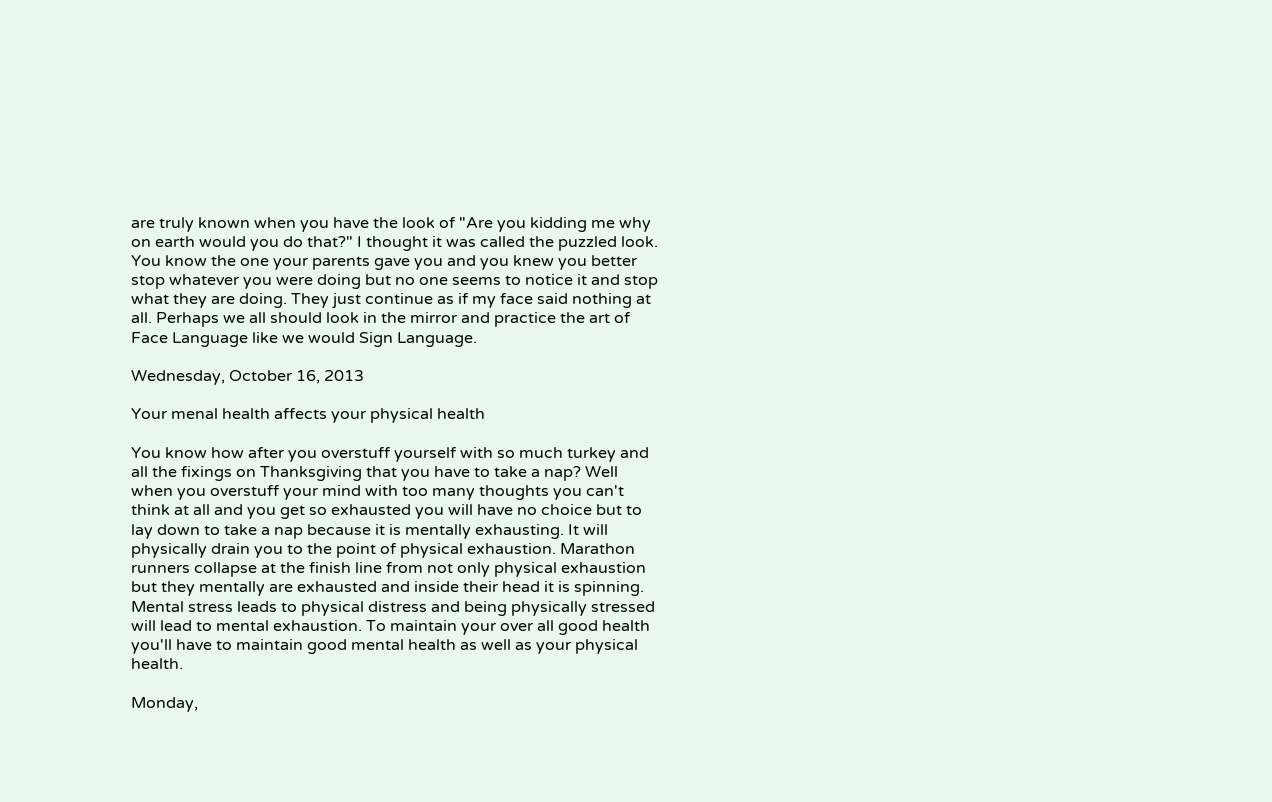are truly known when you have the look of "Are you kidding me why on earth would you do that?" I thought it was called the puzzled look. You know the one your parents gave you and you knew you better stop whatever you were doing but no one seems to notice it and stop what they are doing. They just continue as if my face said nothing at all. Perhaps we all should look in the mirror and practice the art of Face Language like we would Sign Language.

Wednesday, October 16, 2013

Your menal health affects your physical health

You know how after you overstuff yourself with so much turkey and all the fixings on Thanksgiving that you have to take a nap? Well when you overstuff your mind with too many thoughts you can't think at all and you get so exhausted you will have no choice but to lay down to take a nap because it is mentally exhausting. It will physically drain you to the point of physical exhaustion. Marathon runners collapse at the finish line from not only physical exhaustion but they mentally are exhausted and inside their head it is spinning. Mental stress leads to physical distress and being physically stressed will lead to mental exhaustion. To maintain your over all good health you'll have to maintain good mental health as well as your physical health.

Monday,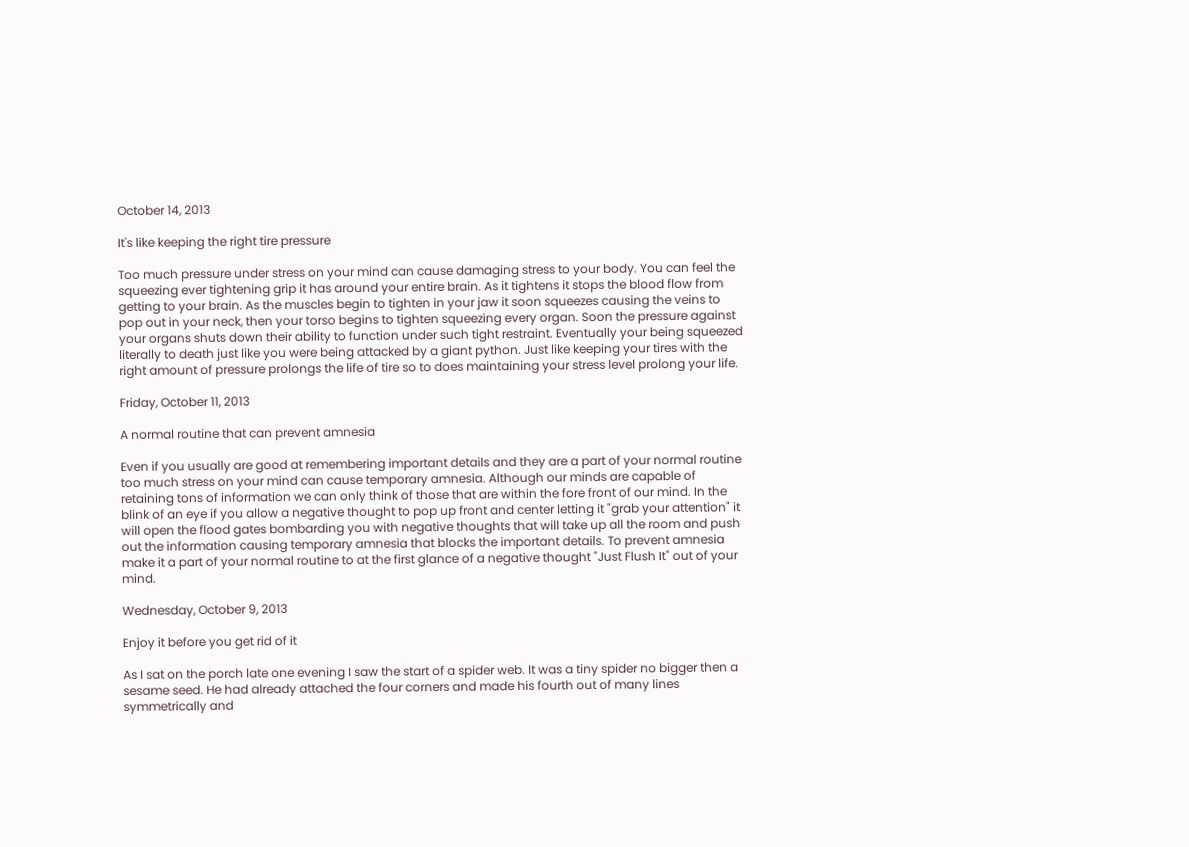October 14, 2013

It's like keeping the right tire pressure

Too much pressure under stress on your mind can cause damaging stress to your body. You can feel the squeezing ever tightening grip it has around your entire brain. As it tightens it stops the blood flow from getting to your brain. As the muscles begin to tighten in your jaw it soon squeezes causing the veins to pop out in your neck, then your torso begins to tighten squeezing every organ. Soon the pressure against your organs shuts down their ability to function under such tight restraint. Eventually your being squeezed literally to death just like you were being attacked by a giant python. Just like keeping your tires with the right amount of pressure prolongs the life of tire so to does maintaining your stress level prolong your life.

Friday, October 11, 2013

A normal routine that can prevent amnesia

Even if you usually are good at remembering important details and they are a part of your normal routine too much stress on your mind can cause temporary amnesia. Although our minds are capable of retaining tons of information we can only think of those that are within the fore front of our mind. In the blink of an eye if you allow a negative thought to pop up front and center letting it "grab your attention" it will open the flood gates bombarding you with negative thoughts that will take up all the room and push out the information causing temporary amnesia that blocks the important details. To prevent amnesia make it a part of your normal routine to at the first glance of a negative thought "Just Flush It" out of your mind.

Wednesday, October 9, 2013

Enjoy it before you get rid of it

As I sat on the porch late one evening I saw the start of a spider web. It was a tiny spider no bigger then a sesame seed. He had already attached the four corners and made his fourth out of many lines symmetrically and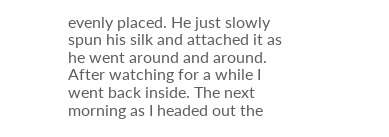evenly placed. He just slowly spun his silk and attached it as he went around and around. After watching for a while I went back inside. The next morning as I headed out the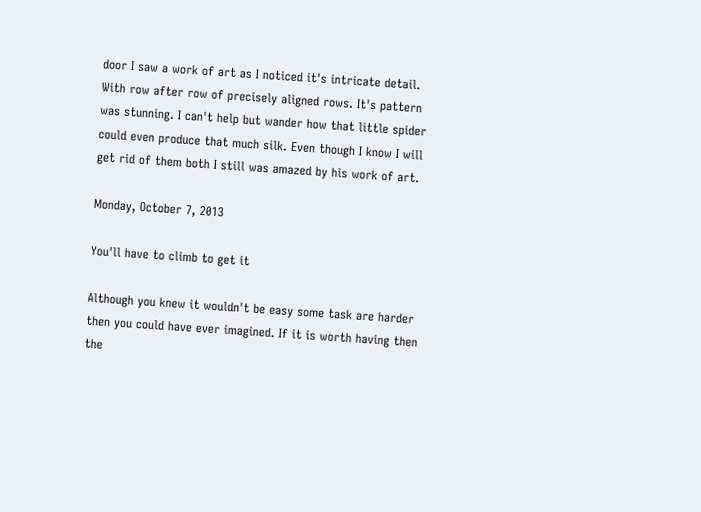door I saw a work of art as I noticed it's intricate detail. With row after row of precisely aligned rows. It's pattern was stunning. I can't help but wander how that little spider could even produce that much silk. Even though I know I will get rid of them both I still was amazed by his work of art.

Monday, October 7, 2013

You'll have to climb to get it

Although you knew it wouldn't be easy some task are harder then you could have ever imagined. If it is worth having then the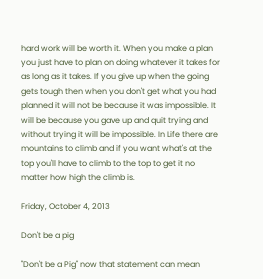hard work will be worth it. When you make a plan you just have to plan on doing whatever it takes for as long as it takes. If you give up when the going gets tough then when you don't get what you had planned it will not be because it was impossible. It will be because you gave up and quit trying and without trying it will be impossible. In Life there are mountains to climb and if you want what's at the top you'll have to climb to the top to get it no matter how high the climb is.

Friday, October 4, 2013

Don't be a pig

"Don't be a Pig" now that statement can mean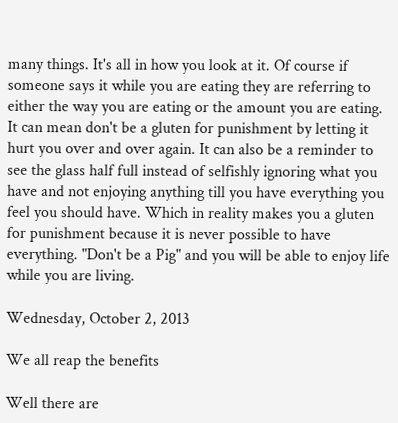many things. It's all in how you look at it. Of course if someone says it while you are eating they are referring to either the way you are eating or the amount you are eating. It can mean don't be a gluten for punishment by letting it hurt you over and over again. It can also be a reminder to see the glass half full instead of selfishly ignoring what you have and not enjoying anything till you have everything you feel you should have. Which in reality makes you a gluten for punishment because it is never possible to have everything. "Don't be a Pig" and you will be able to enjoy life while you are living.

Wednesday, October 2, 2013

We all reap the benefits

Well there are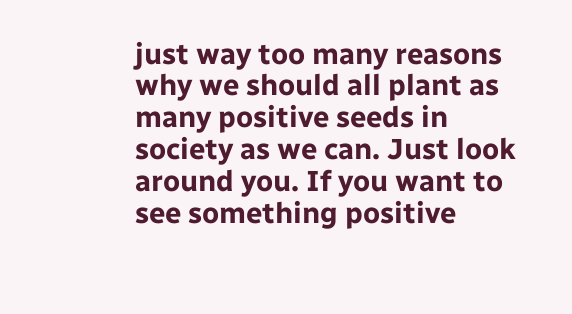just way too many reasons why we should all plant as many positive seeds in society as we can. Just look around you. If you want to see something positive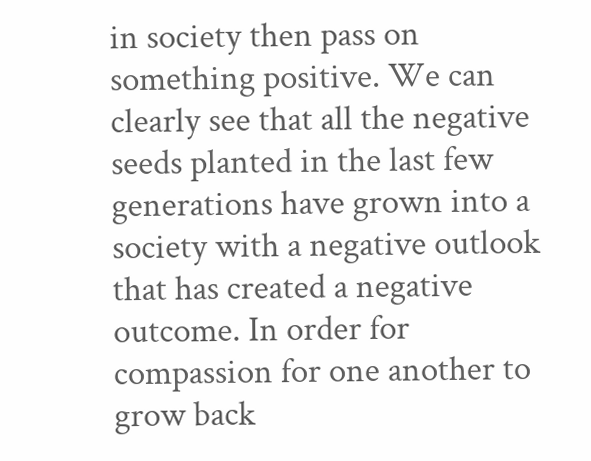in society then pass on something positive. We can clearly see that all the negative seeds planted in the last few generations have grown into a society with a negative outlook that has created a negative outcome. In order for compassion for one another to grow back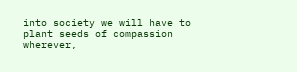into society we will have to plant seeds of compassion wherever,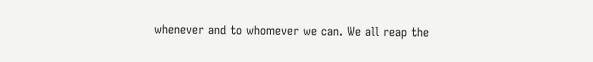whenever and to whomever we can. We all reap the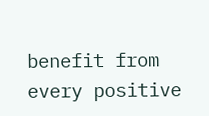benefit from every positive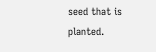seed that is planted.